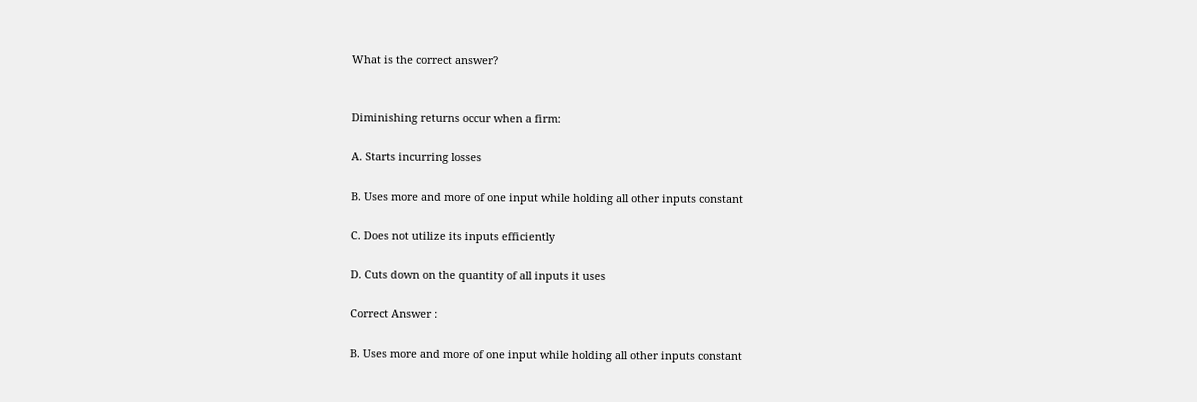What is the correct answer?


Diminishing returns occur when a firm:

A. Starts incurring losses

B. Uses more and more of one input while holding all other inputs constant

C. Does not utilize its inputs efficiently

D. Cuts down on the quantity of all inputs it uses

Correct Answer :

B. Uses more and more of one input while holding all other inputs constant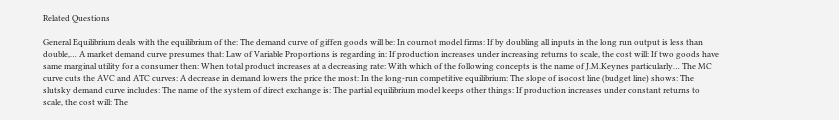Related Questions

General Equilibrium deals with the equilibrium of the: The demand curve of giffen goods will be: In cournot model firms: If by doubling all inputs in the long run output is less than double,… A market demand curve presumes that: Law of Variable Proportions is regarding in: If production increases under increasing returns to scale, the cost will: If two goods have same marginal utility for a consumer then: When total product increases at a decreasing rate: With which of the following concepts is the name of J.M.Keynes particularly… The MC curve cuts the AVC and ATC curves: A decrease in demand lowers the price the most: In the long-run competitive equilibrium: The slope of isocost line (budget line) shows: The slutsky demand curve includes: The name of the system of direct exchange is: The partial equilibrium model keeps other things: If production increases under constant returns to scale, the cost will: The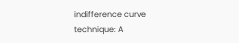indifference curve technique: A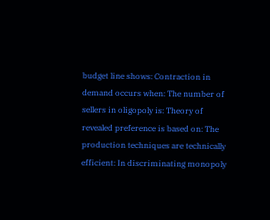budget line shows: Contraction in demand occurs when: The number of sellers in oligopoly is: Theory of revealed preference is based on: The production techniques are technically efficient: In discriminating monopoly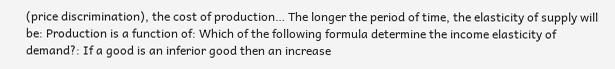(price discrimination), the cost of production… The longer the period of time, the elasticity of supply will be: Production is a function of: Which of the following formula determine the income elasticity of demand?: If a good is an inferior good then an increase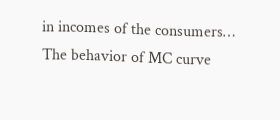in incomes of the consumers… The behavior of MC curve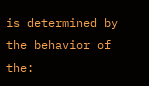is determined by the behavior of the: